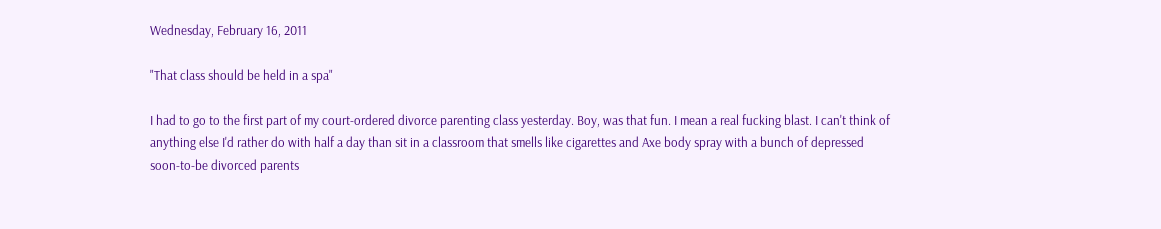Wednesday, February 16, 2011

"That class should be held in a spa"

I had to go to the first part of my court-ordered divorce parenting class yesterday. Boy, was that fun. I mean a real fucking blast. I can't think of anything else I'd rather do with half a day than sit in a classroom that smells like cigarettes and Axe body spray with a bunch of depressed soon-to-be divorced parents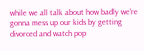while we all talk about how badly we're gonna mess up our kids by getting divorced and watch pop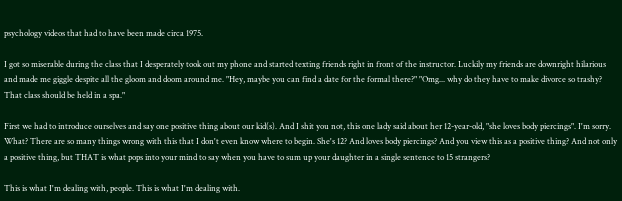psychology videos that had to have been made circa 1975.

I got so miserable during the class that I desperately took out my phone and started texting friends right in front of the instructor. Luckily my friends are downright hilarious and made me giggle despite all the gloom and doom around me. "Hey, maybe you can find a date for the formal there?" "Omg... why do they have to make divorce so trashy? That class should be held in a spa."

First we had to introduce ourselves and say one positive thing about our kid(s). And I shit you not, this one lady said about her 12-year-old, "she loves body piercings". I'm sorry. What? There are so many things wrong with this that I don't even know where to begin. She's 12? And loves body piercings? And you view this as a positive thing? And not only a positive thing, but THAT is what pops into your mind to say when you have to sum up your daughter in a single sentence to 15 strangers?

This is what I'm dealing with, people. This is what I'm dealing with.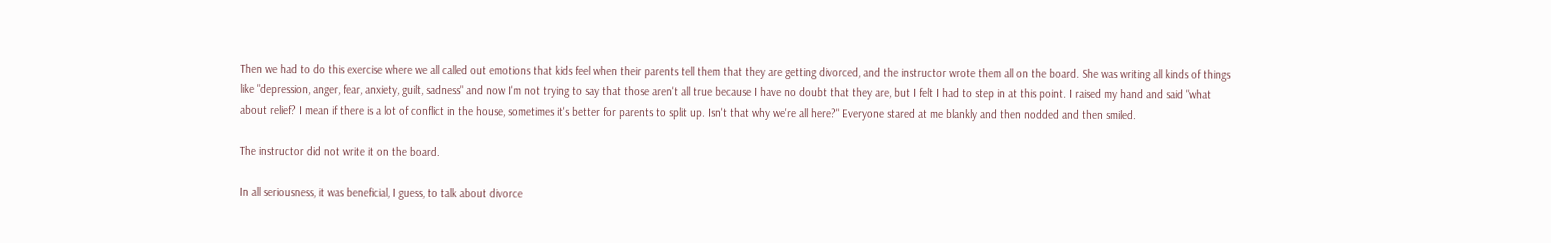Then we had to do this exercise where we all called out emotions that kids feel when their parents tell them that they are getting divorced, and the instructor wrote them all on the board. She was writing all kinds of things like "depression, anger, fear, anxiety, guilt, sadness" and now I'm not trying to say that those aren't all true because I have no doubt that they are, but I felt I had to step in at this point. I raised my hand and said "what about relief? I mean if there is a lot of conflict in the house, sometimes it's better for parents to split up. Isn't that why we're all here?" Everyone stared at me blankly and then nodded and then smiled.

The instructor did not write it on the board.

In all seriousness, it was beneficial, I guess, to talk about divorce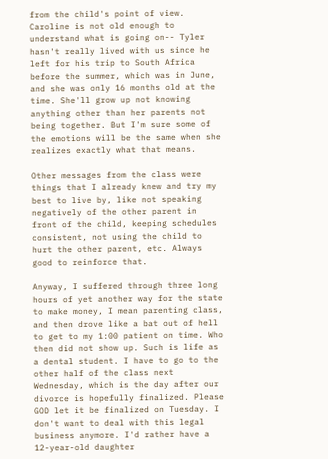from the child's point of view. Caroline is not old enough to understand what is going on-- Tyler hasn't really lived with us since he left for his trip to South Africa before the summer, which was in June, and she was only 16 months old at the time. She'll grow up not knowing anything other than her parents not being together. But I'm sure some of the emotions will be the same when she realizes exactly what that means.

Other messages from the class were things that I already knew and try my best to live by, like not speaking negatively of the other parent in front of the child, keeping schedules consistent, not using the child to hurt the other parent, etc. Always good to reinforce that.

Anyway, I suffered through three long hours of yet another way for the state to make money, I mean parenting class, and then drove like a bat out of hell to get to my 1:00 patient on time. Who then did not show up. Such is life as a dental student. I have to go to the other half of the class next Wednesday, which is the day after our divorce is hopefully finalized. Please GOD let it be finalized on Tuesday. I don't want to deal with this legal business anymore. I'd rather have a 12-year-old daughter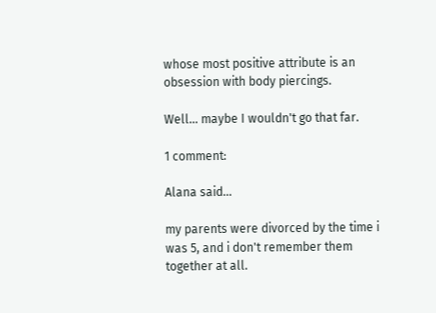whose most positive attribute is an obsession with body piercings.

Well... maybe I wouldn't go that far.

1 comment:

Alana said...

my parents were divorced by the time i was 5, and i don't remember them together at all.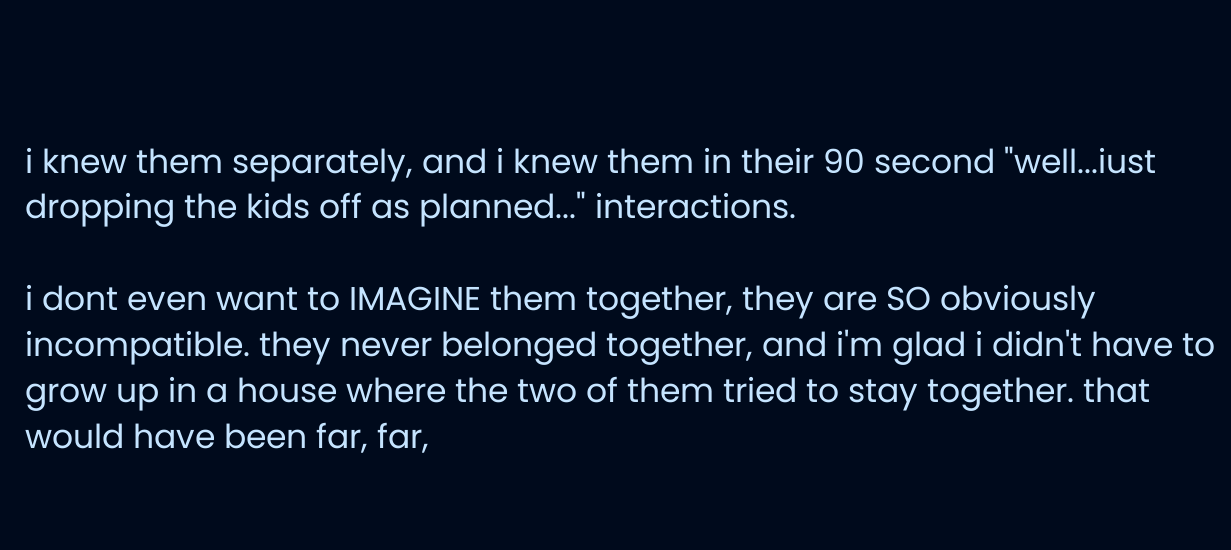i knew them separately, and i knew them in their 90 second "well...iust dropping the kids off as planned..." interactions.

i dont even want to IMAGINE them together, they are SO obviously incompatible. they never belonged together, and i'm glad i didn't have to grow up in a house where the two of them tried to stay together. that would have been far, far,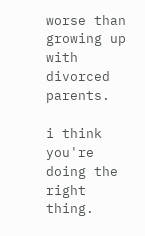worse than growing up with divorced parents.

i think you're doing the right thing.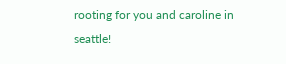rooting for you and caroline in seattle!